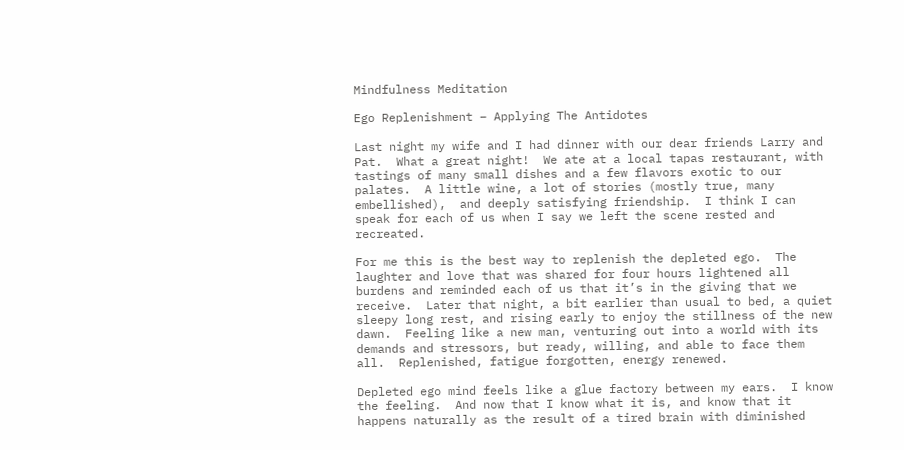Mindfulness Meditation

Ego Replenishment – Applying The Antidotes

Last night my wife and I had dinner with our dear friends Larry and Pat.  What a great night!  We ate at a local tapas restaurant, with tastings of many small dishes and a few flavors exotic to our palates.  A little wine, a lot of stories (mostly true, many embellished),  and deeply satisfying friendship.  I think I can speak for each of us when I say we left the scene rested and recreated.

For me this is the best way to replenish the depleted ego.  The laughter and love that was shared for four hours lightened all burdens and reminded each of us that it’s in the giving that we receive.  Later that night, a bit earlier than usual to bed, a quiet sleepy long rest, and rising early to enjoy the stillness of the new dawn.  Feeling like a new man, venturing out into a world with its demands and stressors, but ready, willing, and able to face them all.  Replenished, fatigue forgotten, energy renewed.

Depleted ego mind feels like a glue factory between my ears.  I know the feeling.  And now that I know what it is, and know that it happens naturally as the result of a tired brain with diminished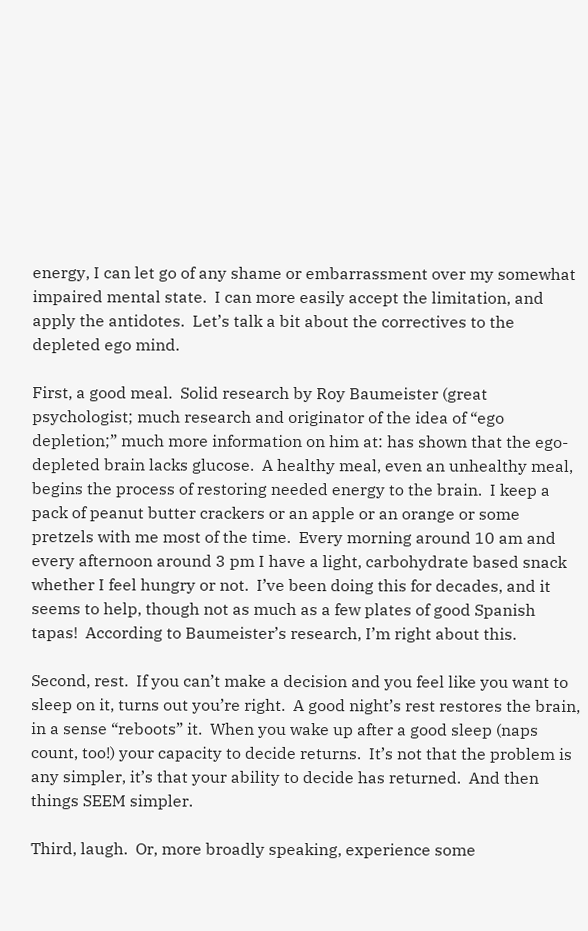energy, I can let go of any shame or embarrassment over my somewhat impaired mental state.  I can more easily accept the limitation, and apply the antidotes.  Let’s talk a bit about the correctives to the depleted ego mind.

First, a good meal.  Solid research by Roy Baumeister (great psychologist; much research and originator of the idea of “ego depletion;” much more information on him at: has shown that the ego-depleted brain lacks glucose.  A healthy meal, even an unhealthy meal, begins the process of restoring needed energy to the brain.  I keep a pack of peanut butter crackers or an apple or an orange or some pretzels with me most of the time.  Every morning around 10 am and every afternoon around 3 pm I have a light, carbohydrate based snack whether I feel hungry or not.  I’ve been doing this for decades, and it seems to help, though not as much as a few plates of good Spanish tapas!  According to Baumeister’s research, I’m right about this.

Second, rest.  If you can’t make a decision and you feel like you want to sleep on it, turns out you’re right.  A good night’s rest restores the brain, in a sense “reboots” it.  When you wake up after a good sleep (naps count, too!) your capacity to decide returns.  It’s not that the problem is any simpler, it’s that your ability to decide has returned.  And then things SEEM simpler.

Third, laugh.  Or, more broadly speaking, experience some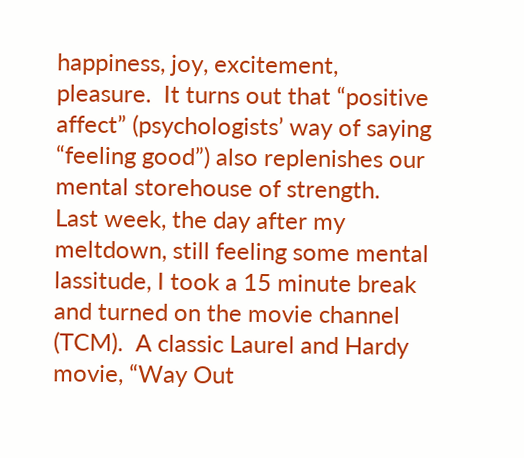happiness, joy, excitement, pleasure.  It turns out that “positive affect” (psychologists’ way of saying “feeling good”) also replenishes our mental storehouse of strength.  Last week, the day after my meltdown, still feeling some mental lassitude, I took a 15 minute break and turned on the movie channel (TCM).  A classic Laurel and Hardy movie, “Way Out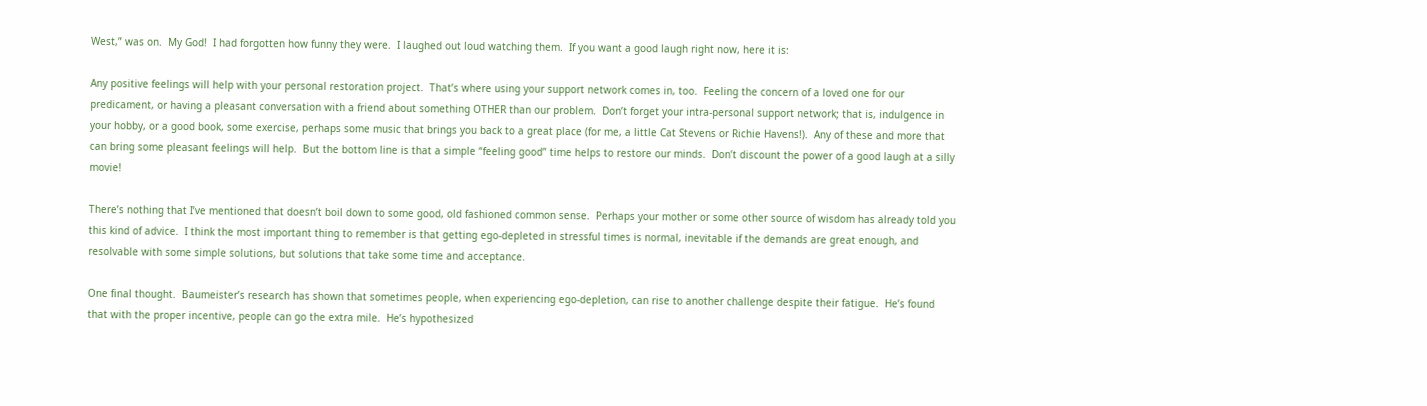West,” was on.  My God!  I had forgotten how funny they were.  I laughed out loud watching them.  If you want a good laugh right now, here it is:

Any positive feelings will help with your personal restoration project.  That’s where using your support network comes in, too.  Feeling the concern of a loved one for our predicament, or having a pleasant conversation with a friend about something OTHER than our problem.  Don’t forget your intra-personal support network; that is, indulgence in your hobby, or a good book, some exercise, perhaps some music that brings you back to a great place (for me, a little Cat Stevens or Richie Havens!).  Any of these and more that can bring some pleasant feelings will help.  But the bottom line is that a simple “feeling good” time helps to restore our minds.  Don’t discount the power of a good laugh at a silly movie!

There’s nothing that I’ve mentioned that doesn’t boil down to some good, old fashioned common sense.  Perhaps your mother or some other source of wisdom has already told you this kind of advice.  I think the most important thing to remember is that getting ego-depleted in stressful times is normal, inevitable if the demands are great enough, and resolvable with some simple solutions, but solutions that take some time and acceptance.

One final thought.  Baumeister’s research has shown that sometimes people, when experiencing ego-depletion, can rise to another challenge despite their fatigue.  He’s found that with the proper incentive, people can go the extra mile.  He’s hypothesized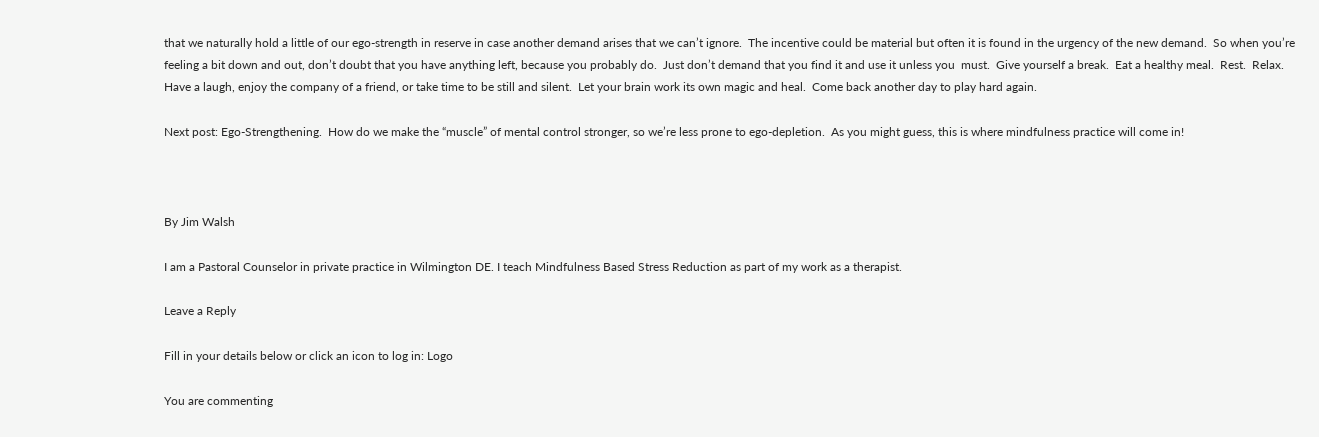that we naturally hold a little of our ego-strength in reserve in case another demand arises that we can’t ignore.  The incentive could be material but often it is found in the urgency of the new demand.  So when you’re feeling a bit down and out, don’t doubt that you have anything left, because you probably do.  Just don’t demand that you find it and use it unless you  must.  Give yourself a break.  Eat a healthy meal.  Rest.  Relax.  Have a laugh, enjoy the company of a friend, or take time to be still and silent.  Let your brain work its own magic and heal.  Come back another day to play hard again.

Next post: Ego-Strengthening.  How do we make the “muscle” of mental control stronger, so we’re less prone to ego-depletion.  As you might guess, this is where mindfulness practice will come in!



By Jim Walsh

I am a Pastoral Counselor in private practice in Wilmington DE. I teach Mindfulness Based Stress Reduction as part of my work as a therapist.

Leave a Reply

Fill in your details below or click an icon to log in: Logo

You are commenting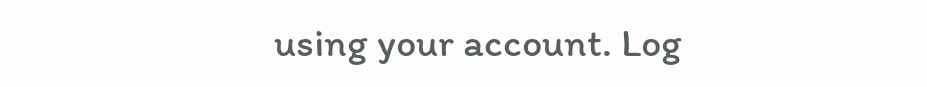using your account. Log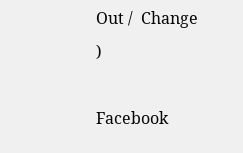Out /  Change )

Facebook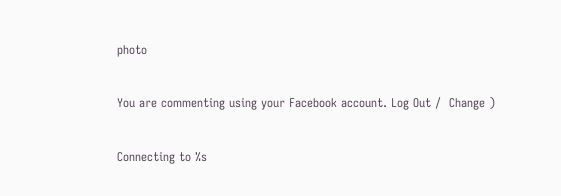photo

You are commenting using your Facebook account. Log Out /  Change )

Connecting to %s